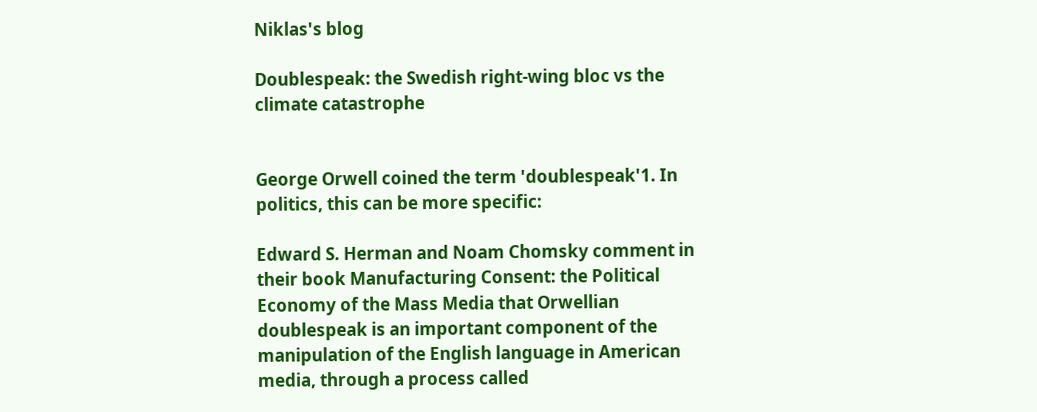Niklas's blog

Doublespeak: the Swedish right-wing bloc vs the climate catastrophe


George Orwell coined the term 'doublespeak'1. In politics, this can be more specific:

Edward S. Herman and Noam Chomsky comment in their book Manufacturing Consent: the Political Economy of the Mass Media that Orwellian doublespeak is an important component of the manipulation of the English language in American media, through a process called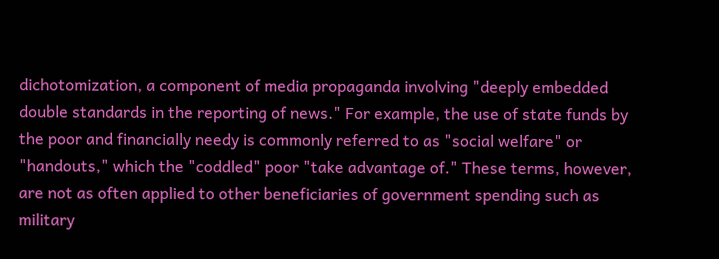dichotomization, a component of media propaganda involving "deeply embedded double standards in the reporting of news." For example, the use of state funds by the poor and financially needy is commonly referred to as "social welfare" or "handouts," which the "coddled" poor "take advantage of." These terms, however, are not as often applied to other beneficiaries of government spending such as military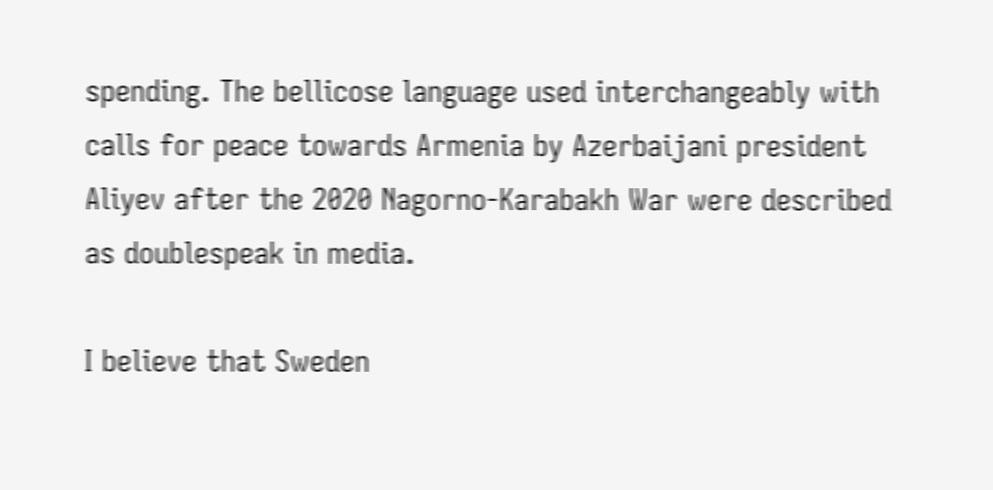spending. The bellicose language used interchangeably with calls for peace towards Armenia by Azerbaijani president Aliyev after the 2020 Nagorno-Karabakh War were described as doublespeak in media.

I believe that Sweden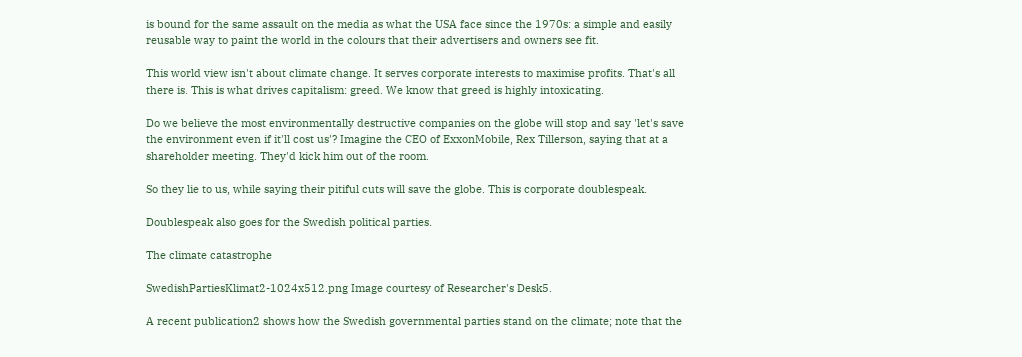is bound for the same assault on the media as what the USA face since the 1970s: a simple and easily reusable way to paint the world in the colours that their advertisers and owners see fit.

This world view isn't about climate change. It serves corporate interests to maximise profits. That's all there is. This is what drives capitalism: greed. We know that greed is highly intoxicating.

Do we believe the most environmentally destructive companies on the globe will stop and say 'let's save the environment even if it'll cost us'? Imagine the CEO of ExxonMobile, Rex Tillerson, saying that at a shareholder meeting. They'd kick him out of the room.

So they lie to us, while saying their pitiful cuts will save the globe. This is corporate doublespeak.

Doublespeak also goes for the Swedish political parties.

The climate catastrophe

SwedishPartiesKlimat2-1024x512.png Image courtesy of Researcher's Desk5.

A recent publication2 shows how the Swedish governmental parties stand on the climate; note that the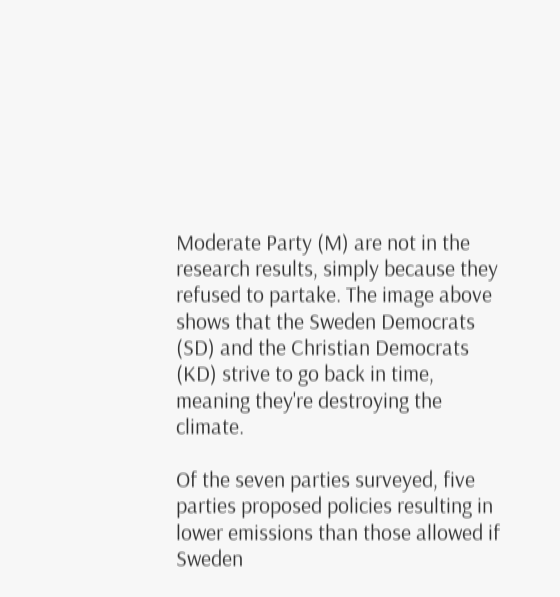Moderate Party (M) are not in the research results, simply because they refused to partake. The image above shows that the Sweden Democrats (SD) and the Christian Democrats (KD) strive to go back in time, meaning they're destroying the climate.

Of the seven parties surveyed, five parties proposed policies resulting in lower emissions than those allowed if Sweden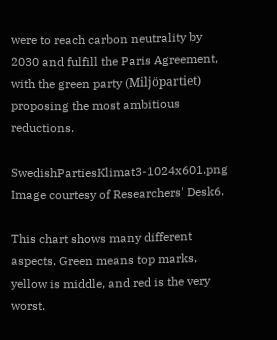were to reach carbon neutrality by 2030 and fulfill the Paris Agreement, with the green party (Miljöpartiet) proposing the most ambitious reductions.

SwedishPartiesKlimat3-1024x601.png Image courtesy of Researchers' Desk6.

This chart shows many different aspects. Green means top marks, yellow is middle, and red is the very worst.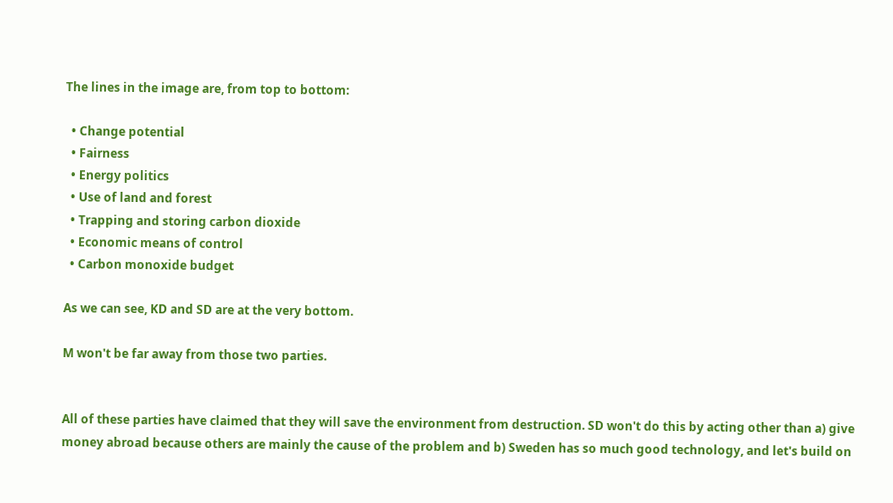The lines in the image are, from top to bottom:

  • Change potential
  • Fairness
  • Energy politics
  • Use of land and forest
  • Trapping and storing carbon dioxide
  • Economic means of control
  • Carbon monoxide budget

As we can see, KD and SD are at the very bottom.

M won't be far away from those two parties.


All of these parties have claimed that they will save the environment from destruction. SD won't do this by acting other than a) give money abroad because others are mainly the cause of the problem and b) Sweden has so much good technology, and let's build on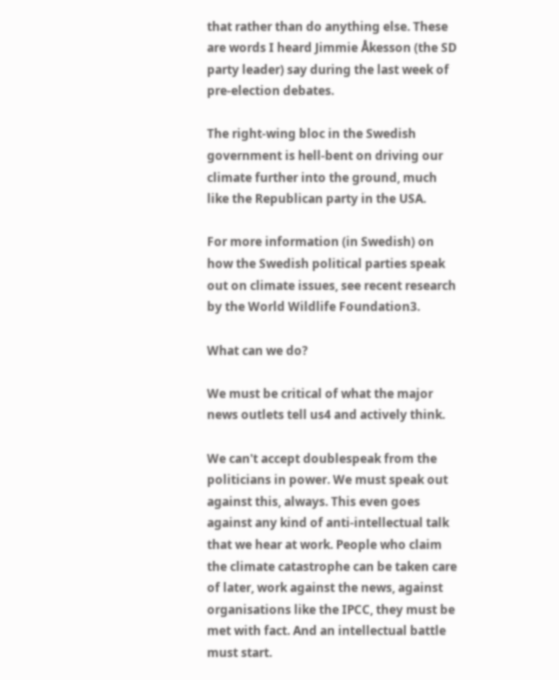that rather than do anything else. These are words I heard Jimmie Åkesson (the SD party leader) say during the last week of pre-election debates.

The right-wing bloc in the Swedish government is hell-bent on driving our climate further into the ground, much like the Republican party in the USA.

For more information (in Swedish) on how the Swedish political parties speak out on climate issues, see recent research by the World Wildlife Foundation3.

What can we do?

We must be critical of what the major news outlets tell us4 and actively think.

We can't accept doublespeak from the politicians in power. We must speak out against this, always. This even goes against any kind of anti-intellectual talk that we hear at work. People who claim the climate catastrophe can be taken care of later, work against the news, against organisations like the IPCC, they must be met with fact. And an intellectual battle must start.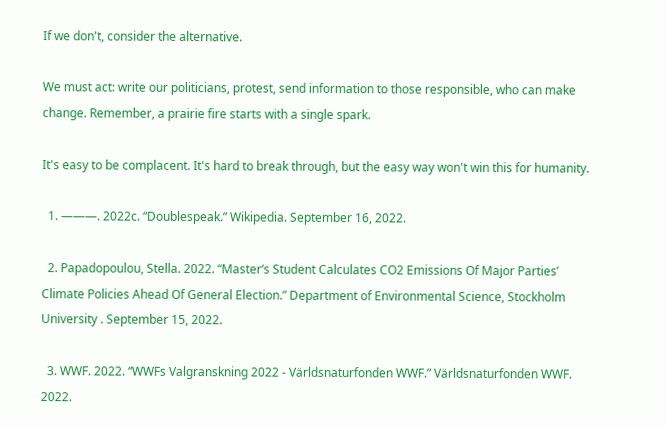If we don't, consider the alternative.

We must act: write our politicians, protest, send information to those responsible, who can make change. Remember, a prairie fire starts with a single spark.

It's easy to be complacent. It's hard to break through, but the easy way won't win this for humanity.

  1. ———. 2022c. “Doublespeak.” Wikipedia. September 16, 2022.

  2. Papadopoulou, Stella. 2022. “Master‘s Student Calculates CO2 Emissions Of Major Parties’ Climate Policies Ahead Of General Election.” Department of Environmental Science, Stockholm University . September 15, 2022.

  3. WWF. 2022. “WWFs Valgranskning 2022 - Världsnaturfonden WWF.” Världsnaturfonden WWF. 2022.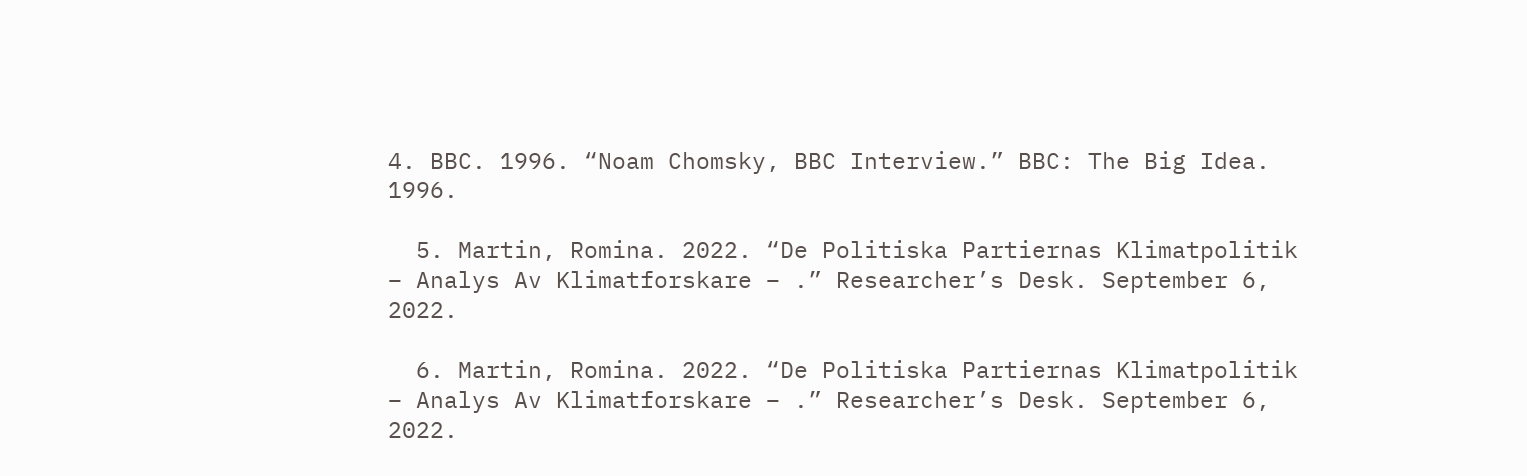4. BBC. 1996. “Noam Chomsky, BBC Interview.” BBC: The Big Idea. 1996.

  5. Martin, Romina. 2022. “De Politiska Partiernas Klimatpolitik – Analys Av Klimatforskare – .” Researcher’s Desk. September 6, 2022.

  6. Martin, Romina. 2022. “De Politiska Partiernas Klimatpolitik – Analys Av Klimatforskare – .” Researcher’s Desk. September 6, 2022.